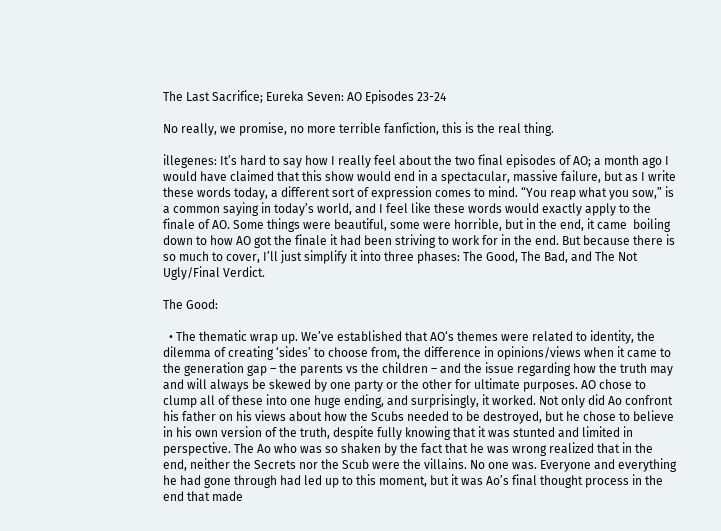The Last Sacrifice; Eureka Seven: AO Episodes 23-24

No really, we promise, no more terrible fanfiction, this is the real thing.

illegenes: It’s hard to say how I really feel about the two final episodes of AO; a month ago I would have claimed that this show would end in a spectacular, massive failure, but as I write these words today, a different sort of expression comes to mind. “You reap what you sow,” is a common saying in today’s world, and I feel like these words would exactly apply to the finale of AO. Some things were beautiful, some were horrible, but in the end, it came  boiling down to how AO got the finale it had been striving to work for in the end. But because there is so much to cover, I’ll just simplify it into three phases: The Good, The Bad, and The Not Ugly/Final Verdict.

The Good:

  • The thematic wrap up. We’ve established that AO‘s themes were related to identity, the dilemma of creating ‘sides’ to choose from, the difference in opinions/views when it came to the generation gap – the parents vs the children – and the issue regarding how the truth may and will always be skewed by one party or the other for ultimate purposes. AO chose to clump all of these into one huge ending, and surprisingly, it worked. Not only did Ao confront his father on his views about how the Scubs needed to be destroyed, but he chose to believe in his own version of the truth, despite fully knowing that it was stunted and limited in perspective. The Ao who was so shaken by the fact that he was wrong realized that in the end, neither the Secrets nor the Scub were the villains. No one was. Everyone and everything he had gone through had led up to this moment, but it was Ao’s final thought process in the end that made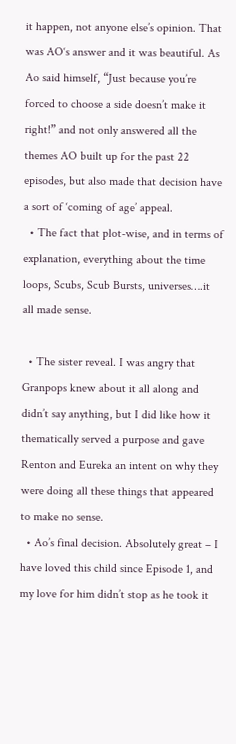it happen, not anyone else’s opinion. That was AO‘s answer and it was beautiful. As Ao said himself, “Just because you’re forced to choose a side doesn’t make it right!” and not only answered all the themes AO built up for the past 22 episodes, but also made that decision have a sort of ‘coming of age’ appeal.
  • The fact that plot-wise, and in terms of explanation, everything about the time loops, Scubs, Scub Bursts, universes….it all made sense.

  • The sister reveal. I was angry that Granpops knew about it all along and didn’t say anything, but I did like how it thematically served a purpose and gave Renton and Eureka an intent on why they were doing all these things that appeared to make no sense.
  • Ao’s final decision. Absolutely great – I have loved this child since Episode 1, and my love for him didn’t stop as he took it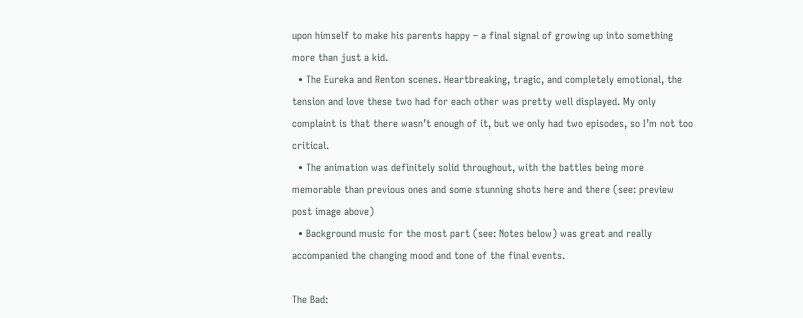upon himself to make his parents happy – a final signal of growing up into something more than just a kid.
  • The Eureka and Renton scenes. Heartbreaking, tragic, and completely emotional, the tension and love these two had for each other was pretty well displayed. My only complaint is that there wasn’t enough of it, but we only had two episodes, so I’m not too critical.
  • The animation was definitely solid throughout, with the battles being more memorable than previous ones and some stunning shots here and there (see: preview post image above)
  • Background music for the most part (see: Notes below) was great and really accompanied the changing mood and tone of the final events.

The Bad: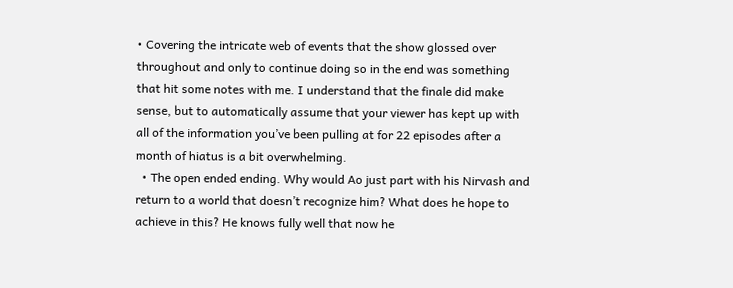• Covering the intricate web of events that the show glossed over throughout and only to continue doing so in the end was something that hit some notes with me. I understand that the finale did make sense, but to automatically assume that your viewer has kept up with all of the information you’ve been pulling at for 22 episodes after a month of hiatus is a bit overwhelming.
  • The open ended ending. Why would Ao just part with his Nirvash and return to a world that doesn’t recognize him? What does he hope to achieve in this? He knows fully well that now he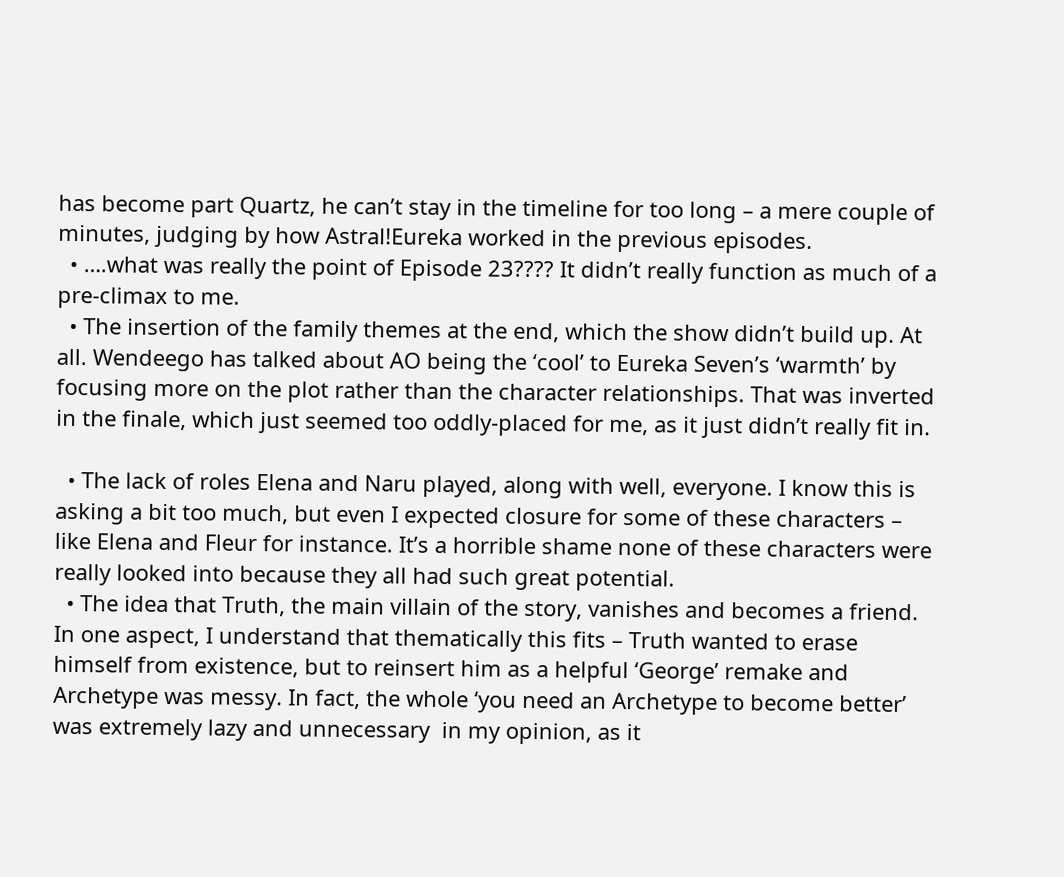has become part Quartz, he can’t stay in the timeline for too long – a mere couple of minutes, judging by how Astral!Eureka worked in the previous episodes.
  • ….what was really the point of Episode 23???? It didn’t really function as much of a pre-climax to me.
  • The insertion of the family themes at the end, which the show didn’t build up. At all. Wendeego has talked about AO being the ‘cool’ to Eureka Seven’s ‘warmth’ by focusing more on the plot rather than the character relationships. That was inverted in the finale, which just seemed too oddly-placed for me, as it just didn’t really fit in.

  • The lack of roles Elena and Naru played, along with well, everyone. I know this is asking a bit too much, but even I expected closure for some of these characters – like Elena and Fleur for instance. It’s a horrible shame none of these characters were really looked into because they all had such great potential.
  • The idea that Truth, the main villain of the story, vanishes and becomes a friend. In one aspect, I understand that thematically this fits – Truth wanted to erase himself from existence, but to reinsert him as a helpful ‘George’ remake and Archetype was messy. In fact, the whole ‘you need an Archetype to become better’ was extremely lazy and unnecessary  in my opinion, as it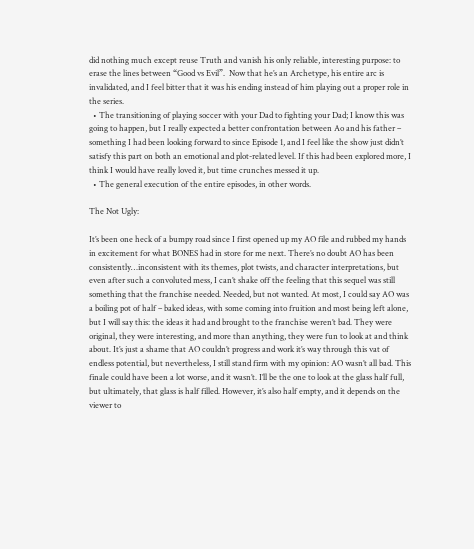did nothing much except reuse Truth and vanish his only reliable, interesting purpose: to erase the lines between “Good vs Evil”.  Now that he’s an Archetype, his entire arc is invalidated, and I feel bitter that it was his ending instead of him playing out a proper role in the series.
  • The transitioning of playing soccer with your Dad to fighting your Dad; I know this was going to happen, but I really expected a better confrontation between Ao and his father – something I had been looking forward to since Episode 1, and I feel like the show just didn’t satisfy this part on both an emotional and plot-related level. If this had been explored more, I think I would have really loved it, but time crunches messed it up.
  • The general execution of the entire episodes, in other words.

The Not Ugly:

It’s been one heck of a bumpy road since I first opened up my AO file and rubbed my hands in excitement for what BONES had in store for me next. There’s no doubt AO has been consistently…inconsistent with its themes, plot twists, and character interpretations, but even after such a convoluted mess, I can’t shake off the feeling that this sequel was still something that the franchise needed. Needed, but not wanted. At most, I could say AO was a boiling pot of half – baked ideas, with some coming into fruition and most being left alone, but I will say this: the ideas it had and brought to the franchise weren’t bad. They were original, they were interesting, and more than anything, they were fun to look at and think about. It’s just a shame that AO couldn’t progress and work it’s way through this vat of endless potential, but nevertheless, I still stand firm with my opinion: AO wasn’t all bad. This finale could have been a lot worse, and it wasn’t. I’ll be the one to look at the glass half full, but ultimately, that glass is half filled. However, it’s also half empty, and it depends on the viewer to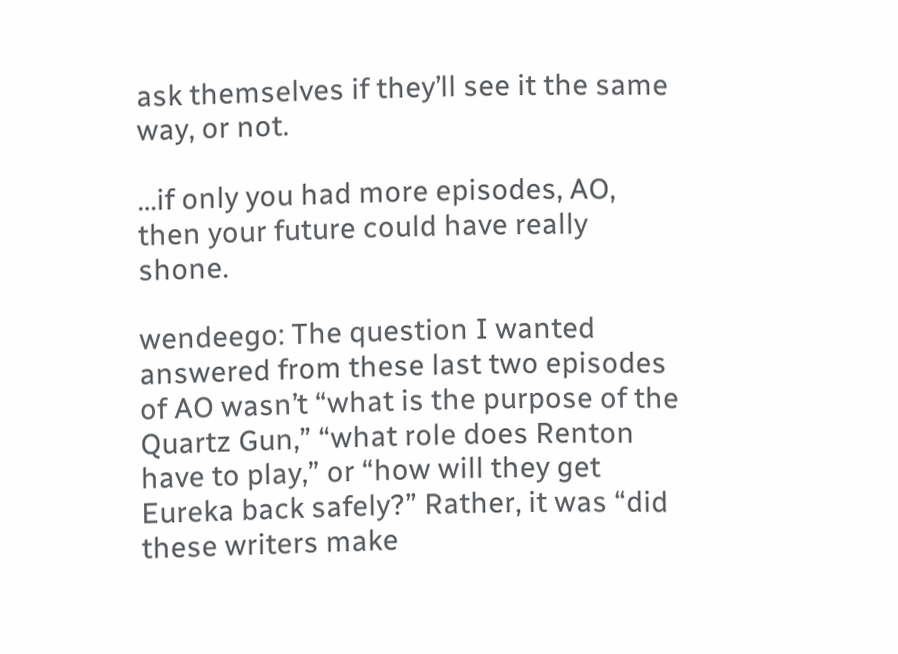ask themselves if they’ll see it the same way, or not.

…if only you had more episodes, AO, then your future could have really shone.

wendeego: The question I wanted answered from these last two episodes of AO wasn’t “what is the purpose of the Quartz Gun,” “what role does Renton have to play,” or “how will they get Eureka back safely?” Rather, it was “did these writers make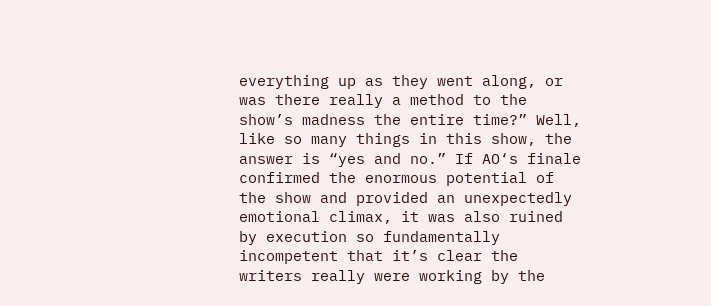everything up as they went along, or was there really a method to the show’s madness the entire time?” Well, like so many things in this show, the answer is “yes and no.” If AO‘s finale confirmed the enormous potential of the show and provided an unexpectedly emotional climax, it was also ruined by execution so fundamentally incompetent that it’s clear the writers really were working by the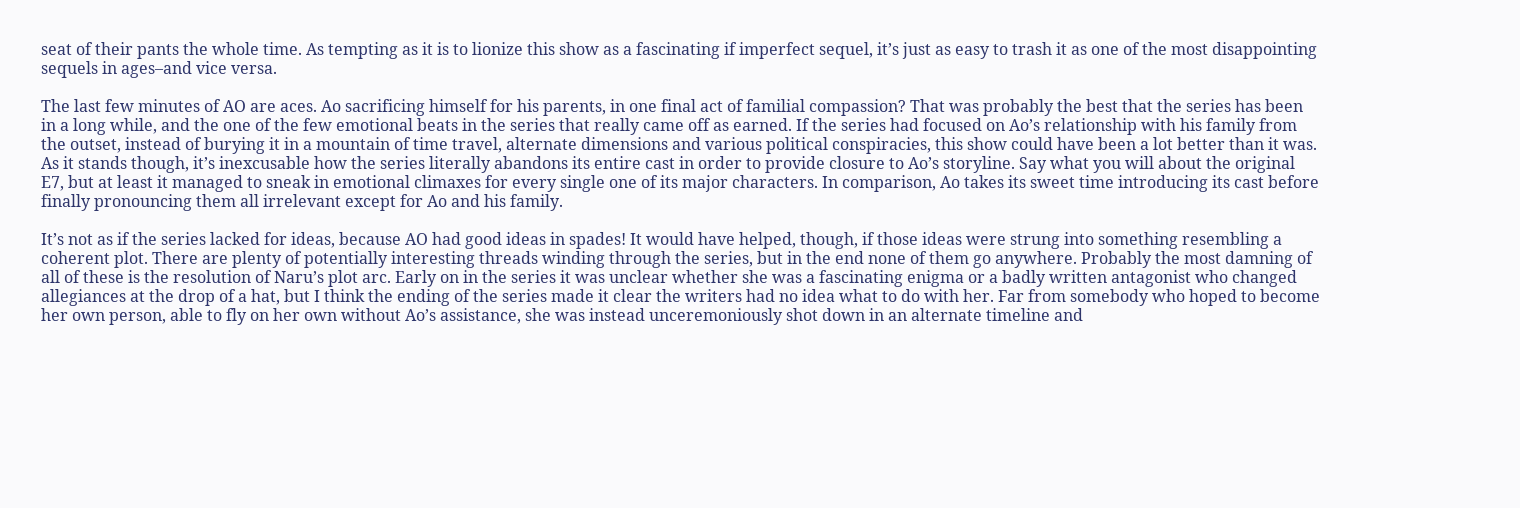seat of their pants the whole time. As tempting as it is to lionize this show as a fascinating if imperfect sequel, it’s just as easy to trash it as one of the most disappointing sequels in ages–and vice versa.

The last few minutes of AO are aces. Ao sacrificing himself for his parents, in one final act of familial compassion? That was probably the best that the series has been in a long while, and the one of the few emotional beats in the series that really came off as earned. If the series had focused on Ao’s relationship with his family from the outset, instead of burying it in a mountain of time travel, alternate dimensions and various political conspiracies, this show could have been a lot better than it was. As it stands though, it’s inexcusable how the series literally abandons its entire cast in order to provide closure to Ao’s storyline. Say what you will about the original E7, but at least it managed to sneak in emotional climaxes for every single one of its major characters. In comparison, Ao takes its sweet time introducing its cast before finally pronouncing them all irrelevant except for Ao and his family.

It’s not as if the series lacked for ideas, because AO had good ideas in spades! It would have helped, though, if those ideas were strung into something resembling a coherent plot. There are plenty of potentially interesting threads winding through the series, but in the end none of them go anywhere. Probably the most damning of all of these is the resolution of Naru’s plot arc. Early on in the series it was unclear whether she was a fascinating enigma or a badly written antagonist who changed allegiances at the drop of a hat, but I think the ending of the series made it clear the writers had no idea what to do with her. Far from somebody who hoped to become her own person, able to fly on her own without Ao’s assistance, she was instead unceremoniously shot down in an alternate timeline and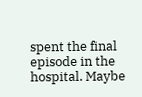spent the final episode in the hospital. Maybe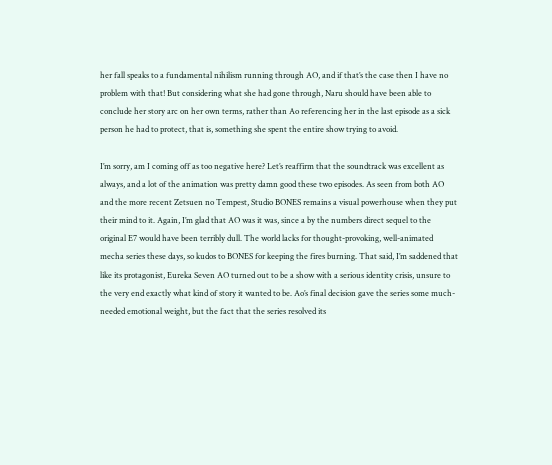her fall speaks to a fundamental nihilism running through AO, and if that’s the case then I have no problem with that! But considering what she had gone through, Naru should have been able to conclude her story arc on her own terms, rather than Ao referencing her in the last episode as a sick person he had to protect, that is, something she spent the entire show trying to avoid.

I’m sorry, am I coming off as too negative here? Let’s reaffirm that the soundtrack was excellent as always, and a lot of the animation was pretty damn good these two episodes. As seen from both AO and the more recent Zetsuen no Tempest, Studio BONES remains a visual powerhouse when they put their mind to it. Again, I’m glad that AO was it was, since a by the numbers direct sequel to the original E7 would have been terribly dull. The world lacks for thought-provoking, well-animated mecha series these days, so kudos to BONES for keeping the fires burning. That said, I’m saddened that like its protagonist, Eureka Seven AO turned out to be a show with a serious identity crisis, unsure to the very end exactly what kind of story it wanted to be. Ao’s final decision gave the series some much-needed emotional weight, but the fact that the series resolved its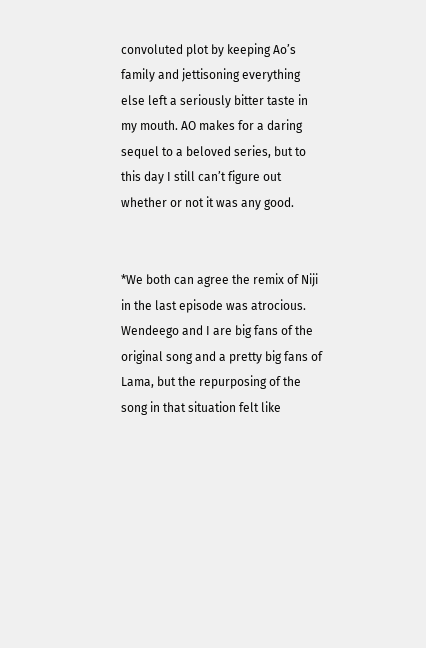convoluted plot by keeping Ao’s family and jettisoning everything else left a seriously bitter taste in my mouth. AO makes for a daring sequel to a beloved series, but to this day I still can’t figure out whether or not it was any good.


*We both can agree the remix of Niji in the last episode was atrocious. Wendeego and I are big fans of the original song and a pretty big fans of Lama, but the repurposing of the song in that situation felt like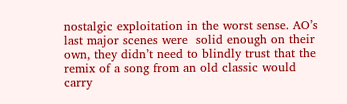nostalgic exploitation in the worst sense. AO’s last major scenes were  solid enough on their own, they didn’t need to blindly trust that the remix of a song from an old classic would carry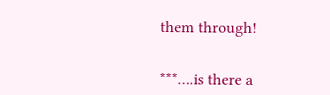them through!


***….is there a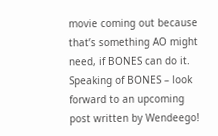movie coming out because that’s something AO might need, if BONES can do it. Speaking of BONES – look forward to an upcoming post written by Wendeego!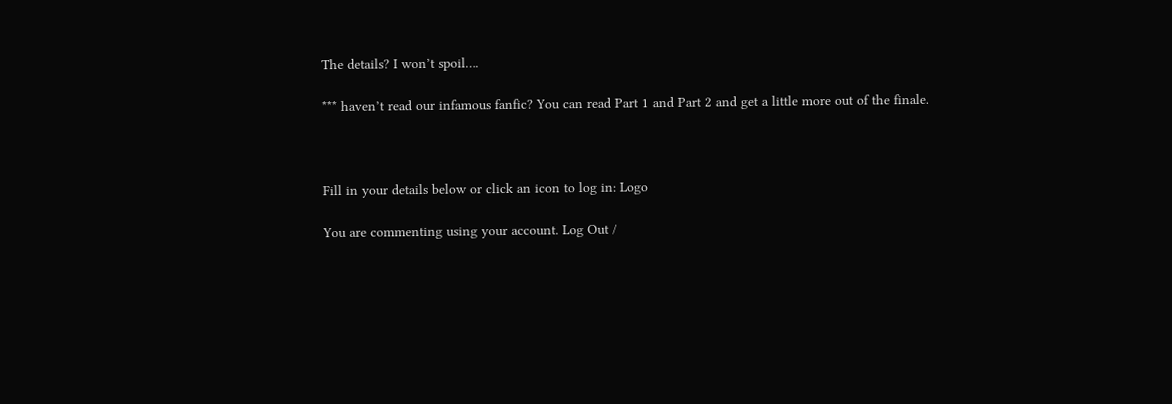The details? I won’t spoil….

*** haven’t read our infamous fanfic? You can read Part 1 and Part 2 and get a little more out of the finale.



Fill in your details below or click an icon to log in: Logo

You are commenting using your account. Log Out /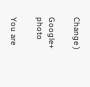Change )

Google+ photo

You are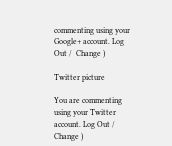commenting using your Google+ account. Log Out /  Change )

Twitter picture

You are commenting using your Twitter account. Log Out /  Change )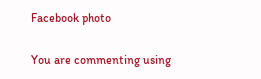Facebook photo

You are commenting using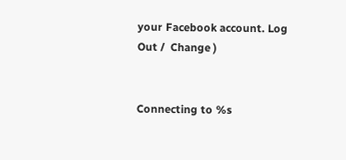your Facebook account. Log Out /  Change )


Connecting to %s